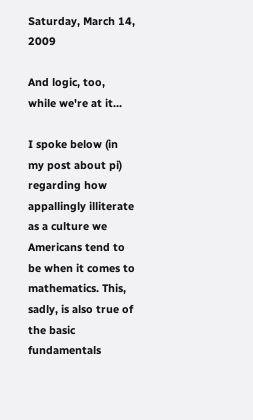Saturday, March 14, 2009

And logic, too, while we're at it...

I spoke below (in my post about pi) regarding how appallingly illiterate as a culture we Americans tend to be when it comes to mathematics. This, sadly, is also true of the basic fundamentals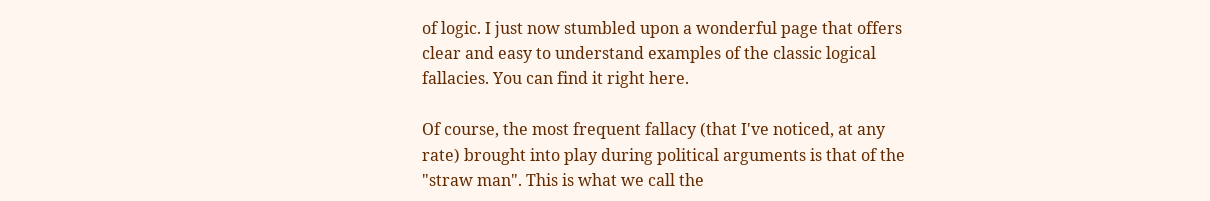of logic. I just now stumbled upon a wonderful page that offers clear and easy to understand examples of the classic logical fallacies. You can find it right here.

Of course, the most frequent fallacy (that I've noticed, at any rate) brought into play during political arguments is that of the "straw man". This is what we call the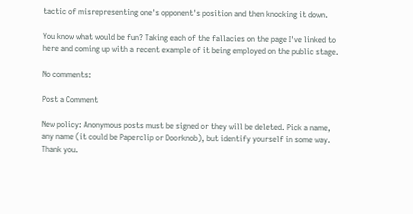tactic of misrepresenting one's opponent's position and then knocking it down.

You know what would be fun? Taking each of the fallacies on the page I've linked to here and coming up with a recent example of it being employed on the public stage.

No comments:

Post a Comment

New policy: Anonymous posts must be signed or they will be deleted. Pick a name, any name (it could be Paperclip or Doorknob), but identify yourself in some way. Thank you.